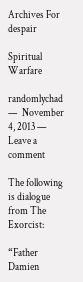Archives For despair

Spiritual Warfare

randomlychad  —  November 4, 2013 — Leave a comment

The following is dialogue from The Exorcist:

“Father Damien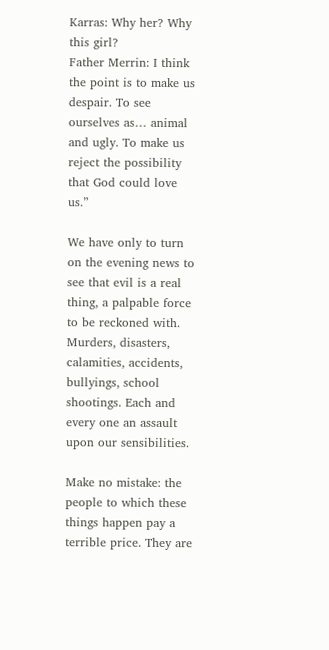Karras: Why her? Why this girl?
Father Merrin: I think the point is to make us despair. To see ourselves as… animal and ugly. To make us reject the possibility that God could love us.”

We have only to turn on the evening news to see that evil is a real thing, a palpable force to be reckoned with. Murders, disasters, calamities, accidents, bullyings, school shootings. Each and every one an assault upon our sensibilities.

Make no mistake: the people to which these things happen pay a terrible price. They are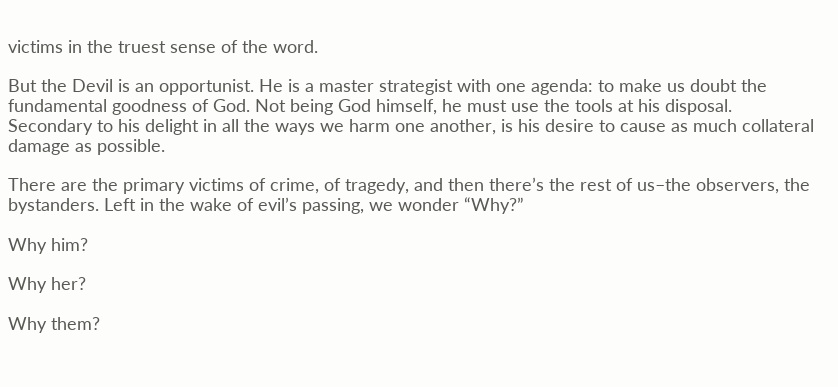victims in the truest sense of the word.

But the Devil is an opportunist. He is a master strategist with one agenda: to make us doubt the fundamental goodness of God. Not being God himself, he must use the tools at his disposal. Secondary to his delight in all the ways we harm one another, is his desire to cause as much collateral damage as possible.

There are the primary victims of crime, of tragedy, and then there’s the rest of us–the observers, the bystanders. Left in the wake of evil’s passing, we wonder “Why?”

Why him?

Why her?

Why them?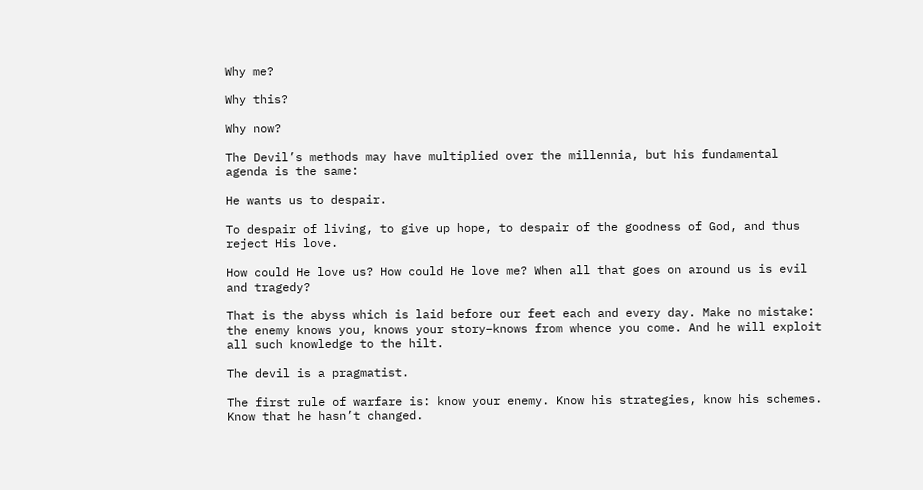Why me?

Why this?

Why now?

The Devil’s methods may have multiplied over the millennia, but his fundamental agenda is the same:

He wants us to despair.

To despair of living, to give up hope, to despair of the goodness of God, and thus reject His love.

How could He love us? How could He love me? When all that goes on around us is evil and tragedy?

That is the abyss which is laid before our feet each and every day. Make no mistake: the enemy knows you, knows your story–knows from whence you come. And he will exploit all such knowledge to the hilt.

The devil is a pragmatist.

The first rule of warfare is: know your enemy. Know his strategies, know his schemes. Know that he hasn’t changed.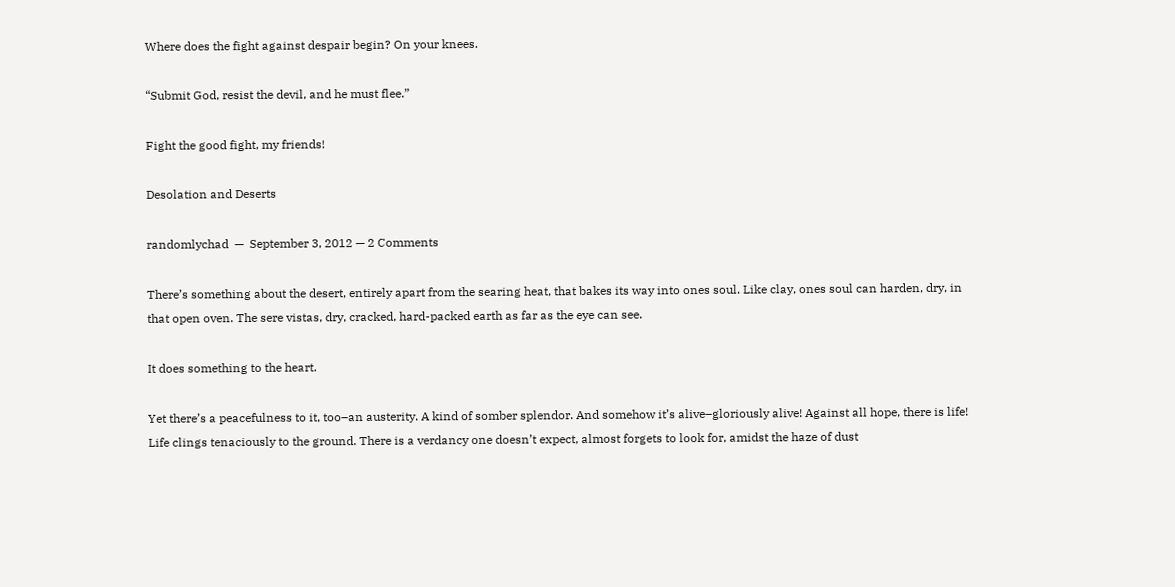Where does the fight against despair begin? On your knees.

“Submit God, resist the devil, and he must flee.”

Fight the good fight, my friends!

Desolation and Deserts

randomlychad  —  September 3, 2012 — 2 Comments

There’s something about the desert, entirely apart from the searing heat, that bakes its way into ones soul. Like clay, ones soul can harden, dry, in that open oven. The sere vistas, dry, cracked, hard-packed earth as far as the eye can see.

It does something to the heart.

Yet there’s a peacefulness to it, too–an austerity. A kind of somber splendor. And somehow it’s alive–gloriously alive! Against all hope, there is life! Life clings tenaciously to the ground. There is a verdancy one doesn’t expect, almost forgets to look for, amidst the haze of dust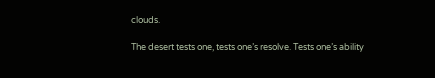clouds.

The desert tests one, tests one’s resolve. Tests one’s ability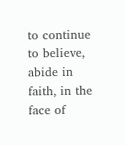to continue to believe, abide in faith, in the face of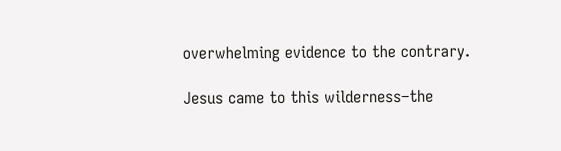overwhelming evidence to the contrary.

Jesus came to this wilderness–the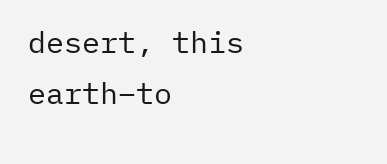desert, this earth–to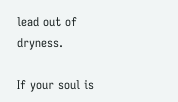lead out of dryness.

If your soul is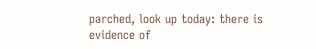parched, look up today: there is evidence of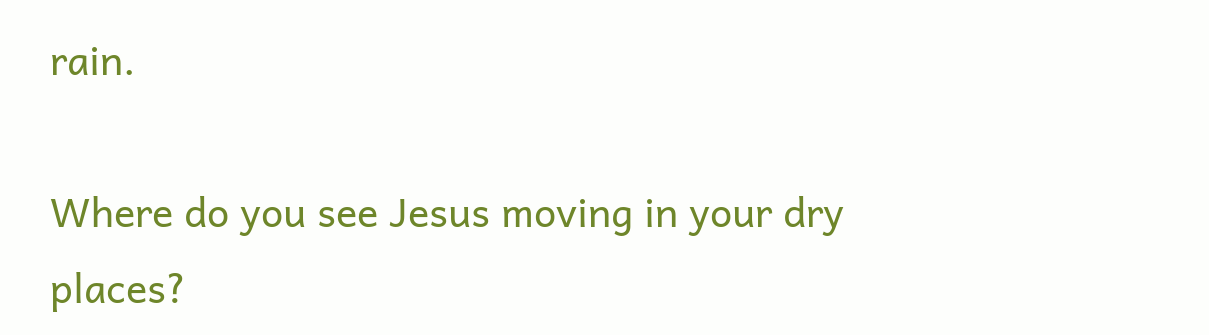rain.

Where do you see Jesus moving in your dry places?